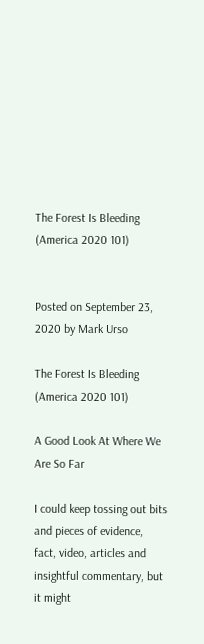The Forest Is Bleeding (America 2020 101)


Posted on September 23, 2020 by Mark Urso

The Forest Is Bleeding (America 2020 101)

A Good Look At Where We Are So Far

I could keep tossing out bits and pieces of evidence, fact, video, articles and insightful commentary, but it might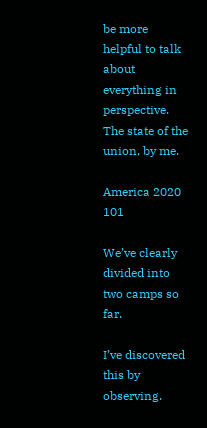be more helpful to talk about everything in perspective. The state of the union, by me.

America 2020 101

We’ve clearly divided into two camps so far.

I’ve discovered this by observing.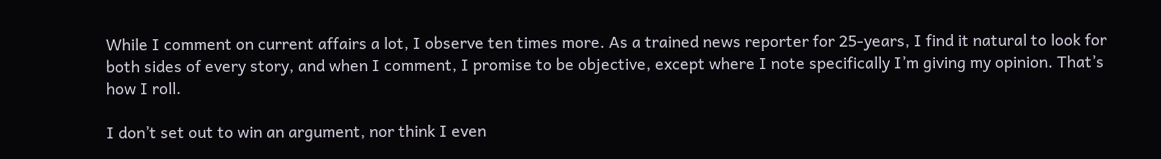While I comment on current affairs a lot, I observe ten times more. As a trained news reporter for 25-years, I find it natural to look for both sides of every story, and when I comment, I promise to be objective, except where I note specifically I’m giving my opinion. That’s how I roll.

I don’t set out to win an argument, nor think I even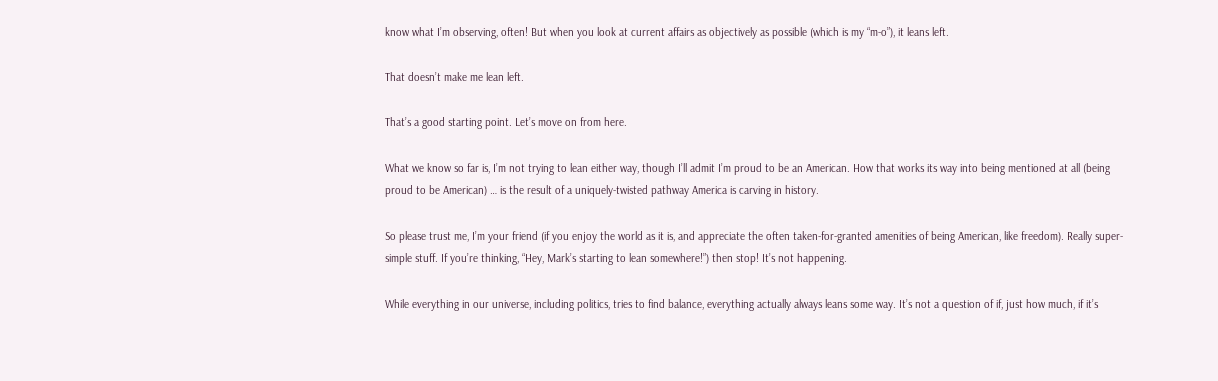know what I’m observing, often! But when you look at current affairs as objectively as possible (which is my “m-o”), it leans left.

That doesn’t make me lean left.

That’s a good starting point. Let’s move on from here.

What we know so far is, I’m not trying to lean either way, though I’ll admit I’m proud to be an American. How that works its way into being mentioned at all (being proud to be American) … is the result of a uniquely-twisted pathway America is carving in history.

So please trust me, I’m your friend (if you enjoy the world as it is, and appreciate the often taken-for-granted amenities of being American, like freedom). Really super-simple stuff. If you’re thinking, “Hey, Mark’s starting to lean somewhere!”) then stop! It’s not happening.

While everything in our universe, including politics, tries to find balance, everything actually always leans some way. It’s not a question of if, just how much, if it’s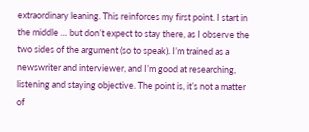extraordinary leaning. This reinforces my first point. I start in the middle … but don’t expect to stay there, as I observe the two sides of the argument (so to speak). I’m trained as a newswriter and interviewer, and I’m good at researching, listening and staying objective. The point is, it’s not a matter of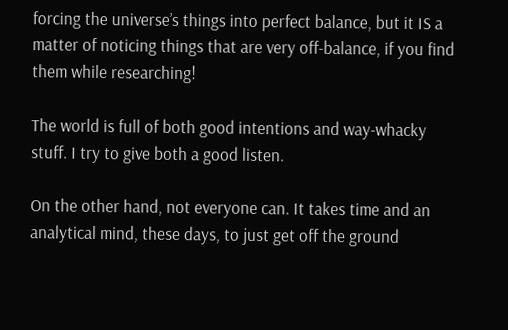forcing the universe’s things into perfect balance, but it IS a matter of noticing things that are very off-balance, if you find them while researching!

The world is full of both good intentions and way-whacky stuff. I try to give both a good listen.

On the other hand, not everyone can. It takes time and an analytical mind, these days, to just get off the ground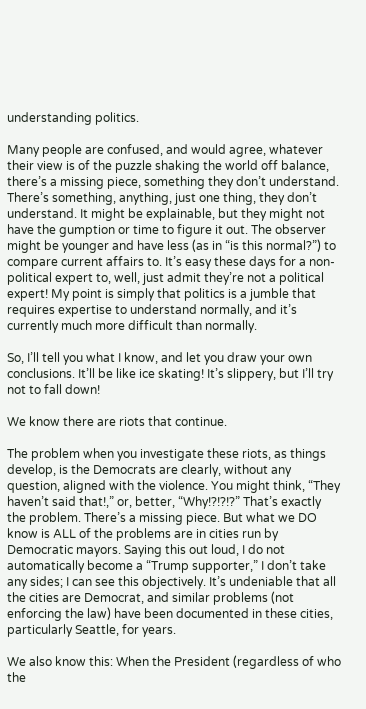understanding politics.

Many people are confused, and would agree, whatever their view is of the puzzle shaking the world off balance, there’s a missing piece, something they don’t understand. There’s something, anything, just one thing, they don’t understand. It might be explainable, but they might not have the gumption or time to figure it out. The observer might be younger and have less (as in “is this normal?”) to compare current affairs to. It’s easy these days for a non-political expert to, well, just admit they’re not a political expert! My point is simply that politics is a jumble that requires expertise to understand normally, and it’s currently much more difficult than normally.

So, I’ll tell you what I know, and let you draw your own conclusions. It’ll be like ice skating! It’s slippery, but I’ll try not to fall down!

We know there are riots that continue.

The problem when you investigate these riots, as things develop, is the Democrats are clearly, without any question, aligned with the violence. You might think, “They haven’t said that!,” or, better, “Why!?!?!?” That’s exactly the problem. There’s a missing piece. But what we DO know is ALL of the problems are in cities run by Democratic mayors. Saying this out loud, I do not automatically become a “Trump supporter,” I don’t take any sides; I can see this objectively. It’s undeniable that all the cities are Democrat, and similar problems (not enforcing the law) have been documented in these cities, particularly Seattle, for years.

We also know this: When the President (regardless of who the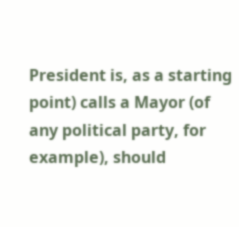President is, as a starting point) calls a Mayor (of any political party, for example), should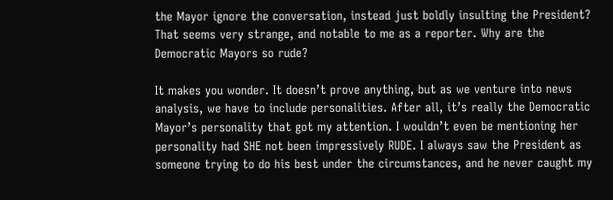the Mayor ignore the conversation, instead just boldly insulting the President? That seems very strange, and notable to me as a reporter. Why are the Democratic Mayors so rude?

It makes you wonder. It doesn’t prove anything, but as we venture into news analysis, we have to include personalities. After all, it’s really the Democratic Mayor’s personality that got my attention. I wouldn’t even be mentioning her personality had SHE not been impressively RUDE. I always saw the President as someone trying to do his best under the circumstances, and he never caught my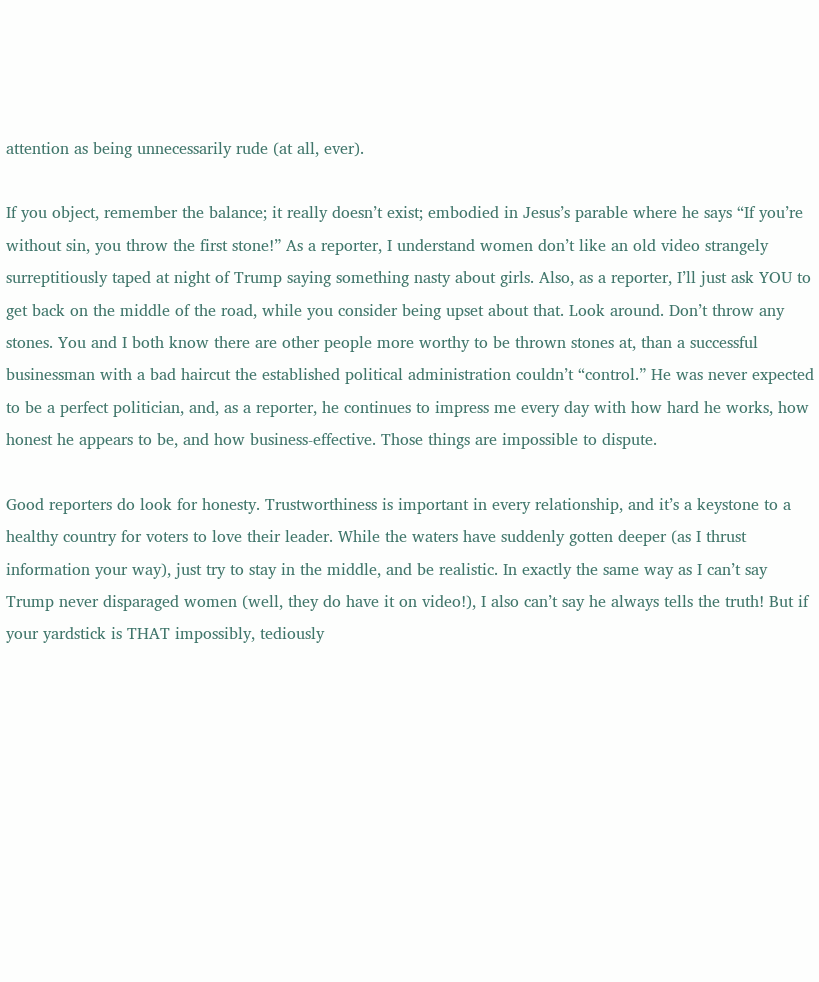attention as being unnecessarily rude (at all, ever).

If you object, remember the balance; it really doesn’t exist; embodied in Jesus’s parable where he says “If you’re without sin, you throw the first stone!” As a reporter, I understand women don’t like an old video strangely surreptitiously taped at night of Trump saying something nasty about girls. Also, as a reporter, I’ll just ask YOU to get back on the middle of the road, while you consider being upset about that. Look around. Don’t throw any stones. You and I both know there are other people more worthy to be thrown stones at, than a successful businessman with a bad haircut the established political administration couldn’t “control.” He was never expected to be a perfect politician, and, as a reporter, he continues to impress me every day with how hard he works, how honest he appears to be, and how business-effective. Those things are impossible to dispute.

Good reporters do look for honesty. Trustworthiness is important in every relationship, and it’s a keystone to a healthy country for voters to love their leader. While the waters have suddenly gotten deeper (as I thrust information your way), just try to stay in the middle, and be realistic. In exactly the same way as I can’t say Trump never disparaged women (well, they do have it on video!), I also can’t say he always tells the truth! But if your yardstick is THAT impossibly, tediously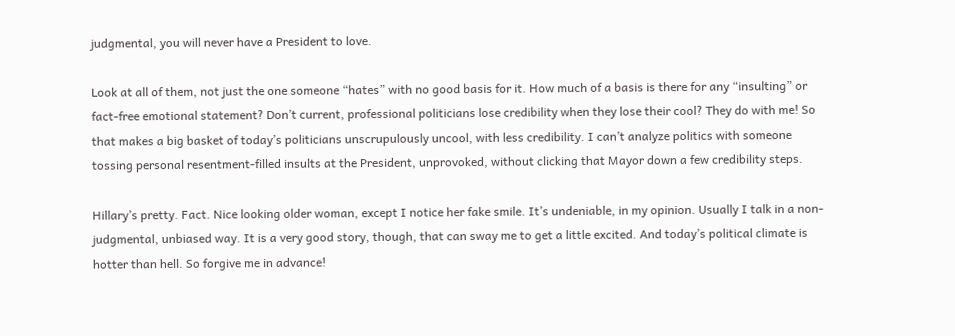judgmental, you will never have a President to love.

Look at all of them, not just the one someone “hates” with no good basis for it. How much of a basis is there for any “insulting” or fact-free emotional statement? Don’t current, professional politicians lose credibility when they lose their cool? They do with me! So that makes a big basket of today’s politicians unscrupulously uncool, with less credibility. I can’t analyze politics with someone tossing personal resentment-filled insults at the President, unprovoked, without clicking that Mayor down a few credibility steps.

Hillary’s pretty. Fact. Nice looking older woman, except I notice her fake smile. It’s undeniable, in my opinion. Usually I talk in a non-judgmental, unbiased way. It is a very good story, though, that can sway me to get a little excited. And today’s political climate is hotter than hell. So forgive me in advance!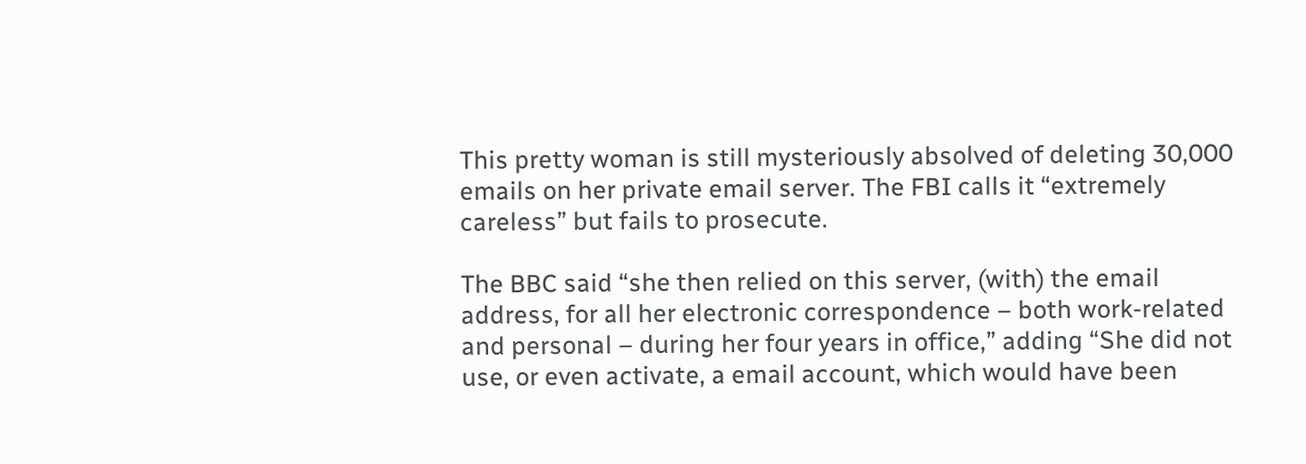This pretty woman is still mysteriously absolved of deleting 30,000 emails on her private email server. The FBI calls it “extremely careless” but fails to prosecute.

The BBC said “she then relied on this server, (with) the email address, for all her electronic correspondence – both work-related and personal – during her four years in office,” adding “She did not use, or even activate, a email account, which would have been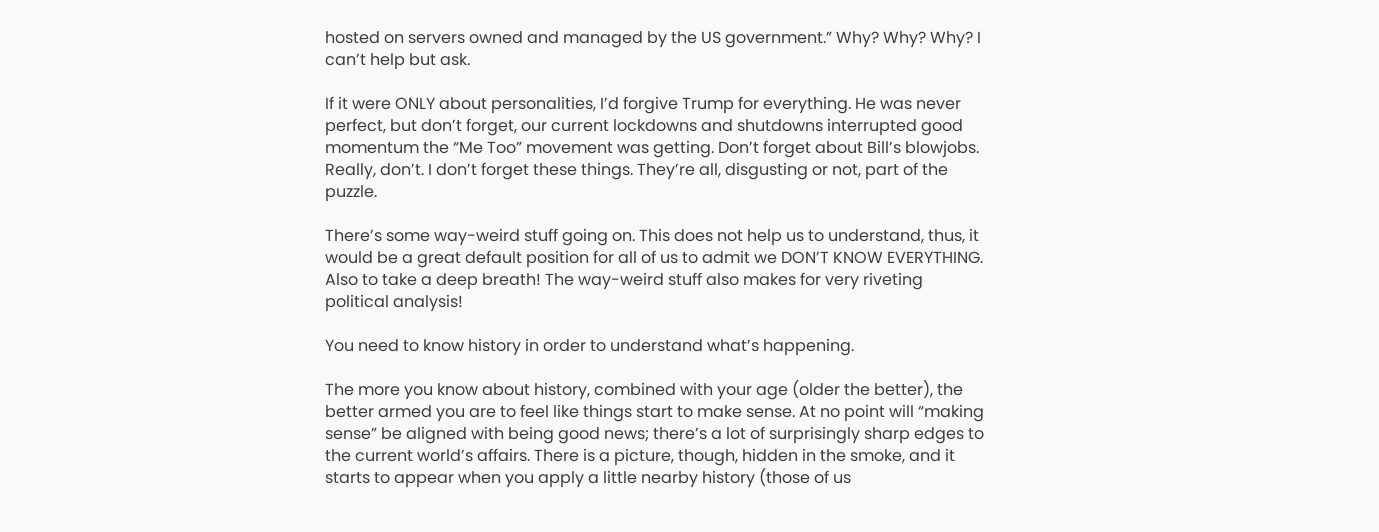hosted on servers owned and managed by the US government.” Why? Why? Why? I can’t help but ask.

If it were ONLY about personalities, I’d forgive Trump for everything. He was never perfect, but don’t forget, our current lockdowns and shutdowns interrupted good momentum the “Me Too” movement was getting. Don’t forget about Bill’s blowjobs. Really, don’t. I don’t forget these things. They’re all, disgusting or not, part of the puzzle.

There’s some way-weird stuff going on. This does not help us to understand, thus, it would be a great default position for all of us to admit we DON’T KNOW EVERYTHING. Also to take a deep breath! The way-weird stuff also makes for very riveting political analysis!

You need to know history in order to understand what’s happening.

The more you know about history, combined with your age (older the better), the better armed you are to feel like things start to make sense. At no point will “making sense” be aligned with being good news; there’s a lot of surprisingly sharp edges to the current world’s affairs. There is a picture, though, hidden in the smoke, and it starts to appear when you apply a little nearby history (those of us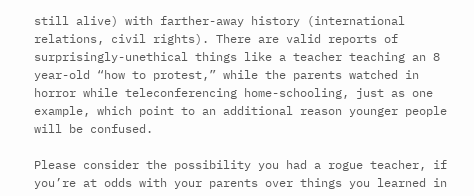still alive) with farther-away history (international relations, civil rights). There are valid reports of surprisingly-unethical things like a teacher teaching an 8 year-old “how to protest,” while the parents watched in horror while teleconferencing home-schooling, just as one example, which point to an additional reason younger people will be confused.

Please consider the possibility you had a rogue teacher, if you’re at odds with your parents over things you learned in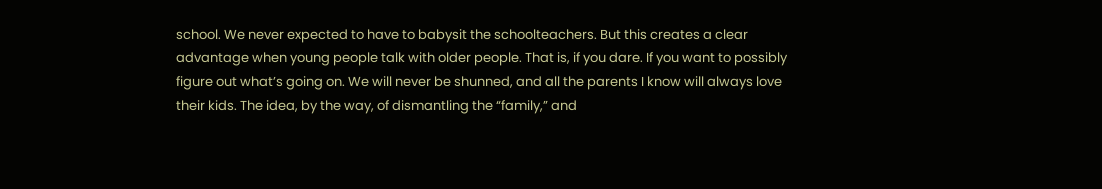school. We never expected to have to babysit the schoolteachers. But this creates a clear advantage when young people talk with older people. That is, if you dare. If you want to possibly figure out what’s going on. We will never be shunned, and all the parents I know will always love their kids. The idea, by the way, of dismantling the “family,” and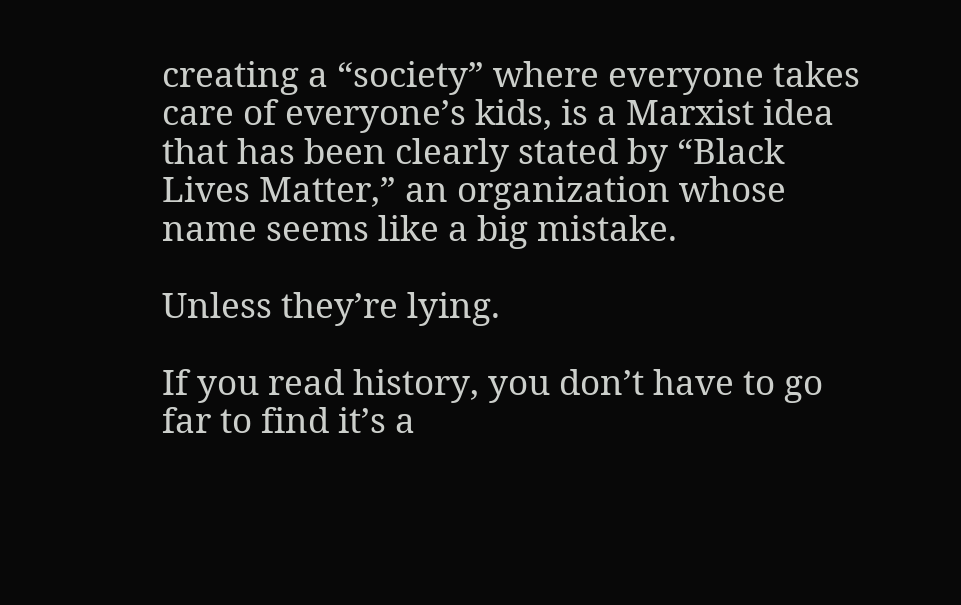creating a “society” where everyone takes care of everyone’s kids, is a Marxist idea that has been clearly stated by “Black Lives Matter,” an organization whose name seems like a big mistake.

Unless they’re lying.

If you read history, you don’t have to go far to find it’s a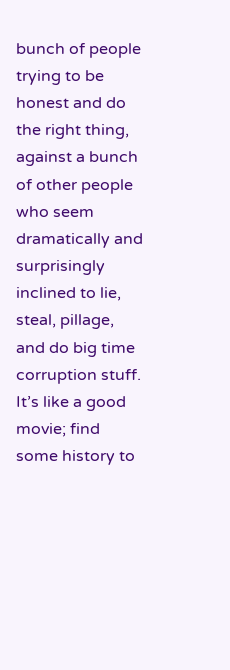bunch of people trying to be honest and do the right thing, against a bunch of other people who seem dramatically and surprisingly inclined to lie, steal, pillage, and do big time corruption stuff. It’s like a good movie; find some history to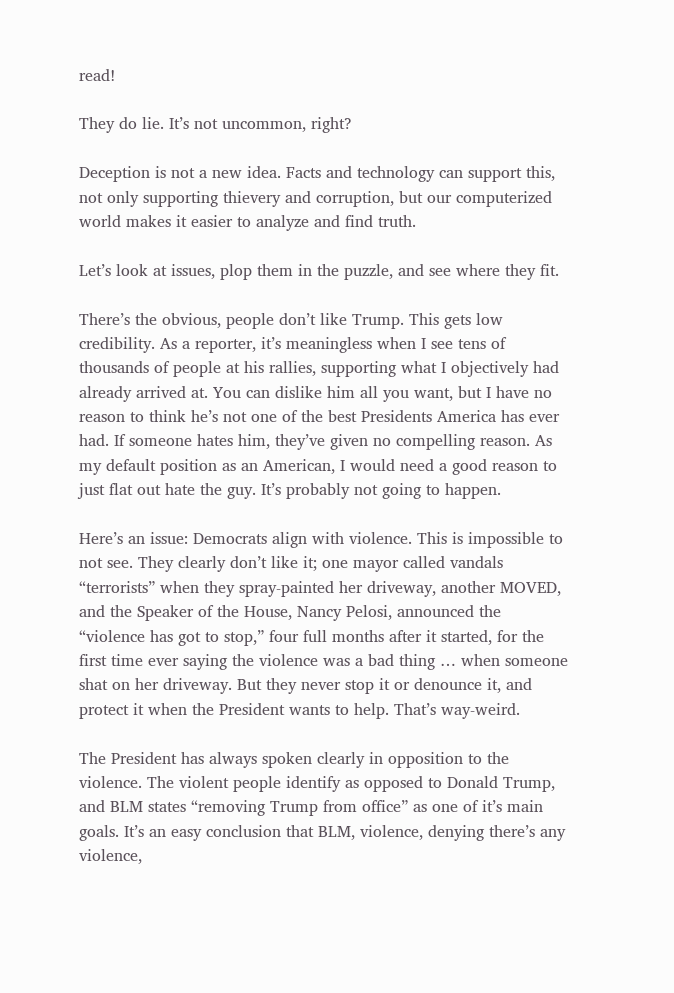read!

They do lie. It’s not uncommon, right?

Deception is not a new idea. Facts and technology can support this, not only supporting thievery and corruption, but our computerized world makes it easier to analyze and find truth.

Let’s look at issues, plop them in the puzzle, and see where they fit.

There’s the obvious, people don’t like Trump. This gets low credibility. As a reporter, it’s meaningless when I see tens of thousands of people at his rallies, supporting what I objectively had already arrived at. You can dislike him all you want, but I have no reason to think he’s not one of the best Presidents America has ever had. If someone hates him, they’ve given no compelling reason. As my default position as an American, I would need a good reason to just flat out hate the guy. It’s probably not going to happen.

Here’s an issue: Democrats align with violence. This is impossible to not see. They clearly don’t like it; one mayor called vandals “terrorists” when they spray-painted her driveway, another MOVED, and the Speaker of the House, Nancy Pelosi, announced the “violence has got to stop,” four full months after it started, for the first time ever saying the violence was a bad thing … when someone shat on her driveway. But they never stop it or denounce it, and protect it when the President wants to help. That’s way-weird.

The President has always spoken clearly in opposition to the violence. The violent people identify as opposed to Donald Trump, and BLM states “removing Trump from office” as one of it’s main goals. It’s an easy conclusion that BLM, violence, denying there’s any violence,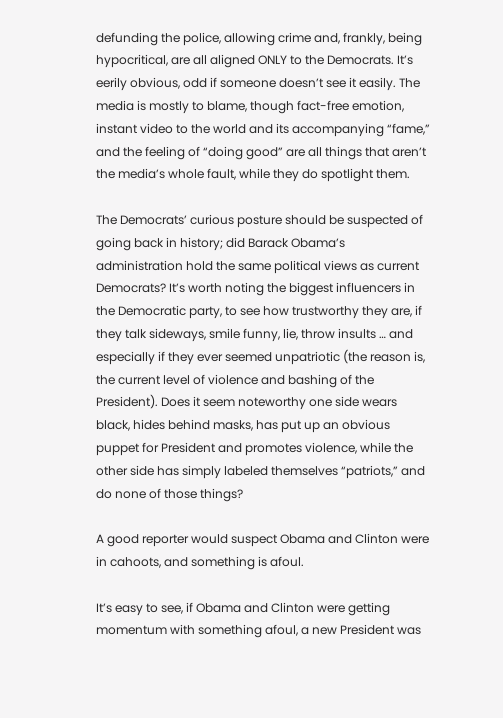defunding the police, allowing crime and, frankly, being hypocritical, are all aligned ONLY to the Democrats. It’s eerily obvious, odd if someone doesn’t see it easily. The media is mostly to blame, though fact-free emotion, instant video to the world and its accompanying “fame,” and the feeling of “doing good” are all things that aren’t the media’s whole fault, while they do spotlight them.

The Democrats’ curious posture should be suspected of going back in history; did Barack Obama’s administration hold the same political views as current Democrats? It’s worth noting the biggest influencers in the Democratic party, to see how trustworthy they are, if they talk sideways, smile funny, lie, throw insults … and especially if they ever seemed unpatriotic (the reason is, the current level of violence and bashing of the President). Does it seem noteworthy one side wears black, hides behind masks, has put up an obvious puppet for President and promotes violence, while the other side has simply labeled themselves “patriots,” and do none of those things?

A good reporter would suspect Obama and Clinton were in cahoots, and something is afoul.

It’s easy to see, if Obama and Clinton were getting momentum with something afoul, a new President was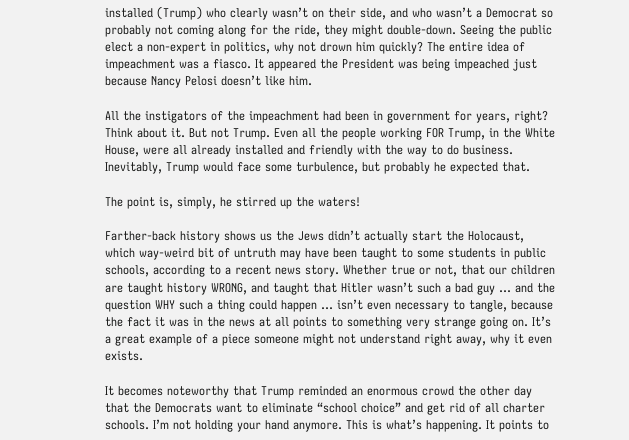installed (Trump) who clearly wasn’t on their side, and who wasn’t a Democrat so probably not coming along for the ride, they might double-down. Seeing the public elect a non-expert in politics, why not drown him quickly? The entire idea of impeachment was a fiasco. It appeared the President was being impeached just because Nancy Pelosi doesn’t like him.

All the instigators of the impeachment had been in government for years, right? Think about it. But not Trump. Even all the people working FOR Trump, in the White House, were all already installed and friendly with the way to do business. Inevitably, Trump would face some turbulence, but probably he expected that.

The point is, simply, he stirred up the waters!

Farther-back history shows us the Jews didn’t actually start the Holocaust, which way-weird bit of untruth may have been taught to some students in public schools, according to a recent news story. Whether true or not, that our children are taught history WRONG, and taught that Hitler wasn’t such a bad guy … and the question WHY such a thing could happen … isn’t even necessary to tangle, because the fact it was in the news at all points to something very strange going on. It’s a great example of a piece someone might not understand right away, why it even exists.

It becomes noteworthy that Trump reminded an enormous crowd the other day that the Democrats want to eliminate “school choice” and get rid of all charter schools. I’m not holding your hand anymore. This is what’s happening. It points to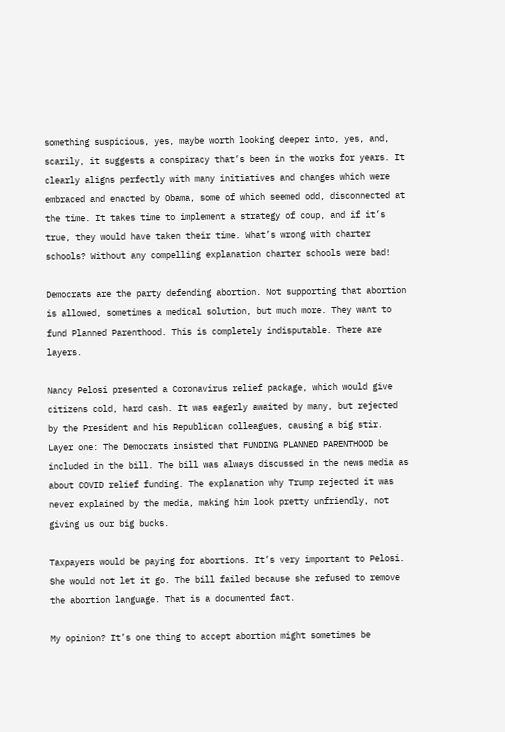something suspicious, yes, maybe worth looking deeper into, yes, and, scarily, it suggests a conspiracy that’s been in the works for years. It clearly aligns perfectly with many initiatives and changes which were embraced and enacted by Obama, some of which seemed odd, disconnected at the time. It takes time to implement a strategy of coup, and if it’s true, they would have taken their time. What’s wrong with charter schools? Without any compelling explanation charter schools were bad!

Democrats are the party defending abortion. Not supporting that abortion is allowed, sometimes a medical solution, but much more. They want to fund Planned Parenthood. This is completely indisputable. There are layers.

Nancy Pelosi presented a Coronavirus relief package, which would give citizens cold, hard cash. It was eagerly awaited by many, but rejected by the President and his Republican colleagues, causing a big stir. Layer one: The Democrats insisted that FUNDING PLANNED PARENTHOOD be included in the bill. The bill was always discussed in the news media as about COVID relief funding. The explanation why Trump rejected it was never explained by the media, making him look pretty unfriendly, not giving us our big bucks.

Taxpayers would be paying for abortions. It’s very important to Pelosi. She would not let it go. The bill failed because she refused to remove the abortion language. That is a documented fact.

My opinion? It’s one thing to accept abortion might sometimes be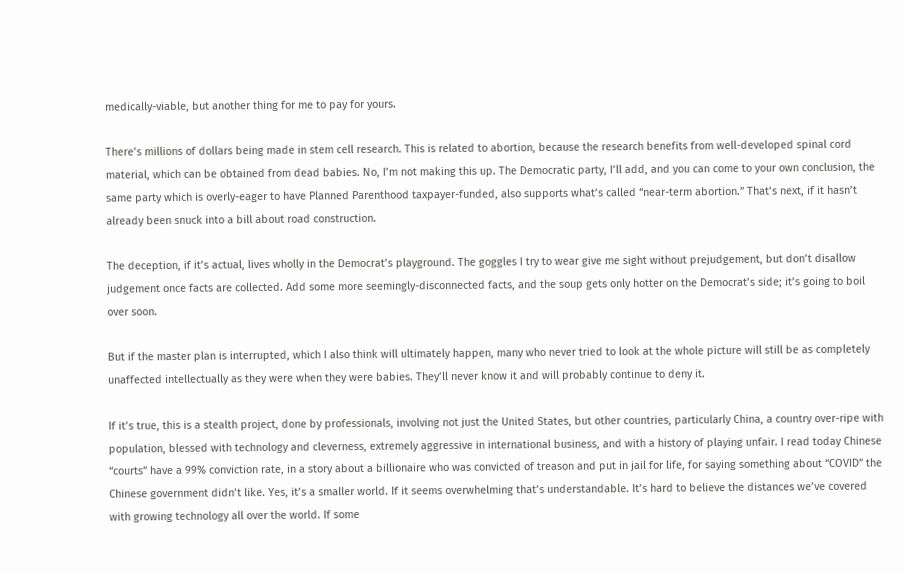medically-viable, but another thing for me to pay for yours.

There’s millions of dollars being made in stem cell research. This is related to abortion, because the research benefits from well-developed spinal cord material, which can be obtained from dead babies. No, I’m not making this up. The Democratic party, I’ll add, and you can come to your own conclusion, the same party which is overly-eager to have Planned Parenthood taxpayer-funded, also supports what’s called “near-term abortion.” That’s next, if it hasn’t already been snuck into a bill about road construction.

The deception, if it’s actual, lives wholly in the Democrat’s playground. The goggles I try to wear give me sight without prejudgement, but don’t disallow judgement once facts are collected. Add some more seemingly-disconnected facts, and the soup gets only hotter on the Democrat’s side; it’s going to boil over soon.

But if the master plan is interrupted, which I also think will ultimately happen, many who never tried to look at the whole picture will still be as completely unaffected intellectually as they were when they were babies. They’ll never know it and will probably continue to deny it.

If it’s true, this is a stealth project, done by professionals, involving not just the United States, but other countries, particularly China, a country over-ripe with population, blessed with technology and cleverness, extremely aggressive in international business, and with a history of playing unfair. I read today Chinese “courts” have a 99% conviction rate, in a story about a billionaire who was convicted of treason and put in jail for life, for saying something about “COVID” the Chinese government didn’t like. Yes, it’s a smaller world. If it seems overwhelming that’s understandable. It’s hard to believe the distances we’ve covered with growing technology all over the world. If some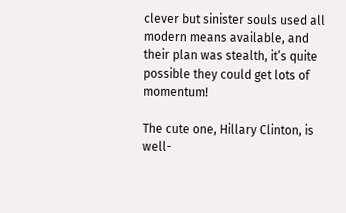clever but sinister souls used all modern means available, and their plan was stealth, it’s quite possible they could get lots of momentum!

The cute one, Hillary Clinton, is well-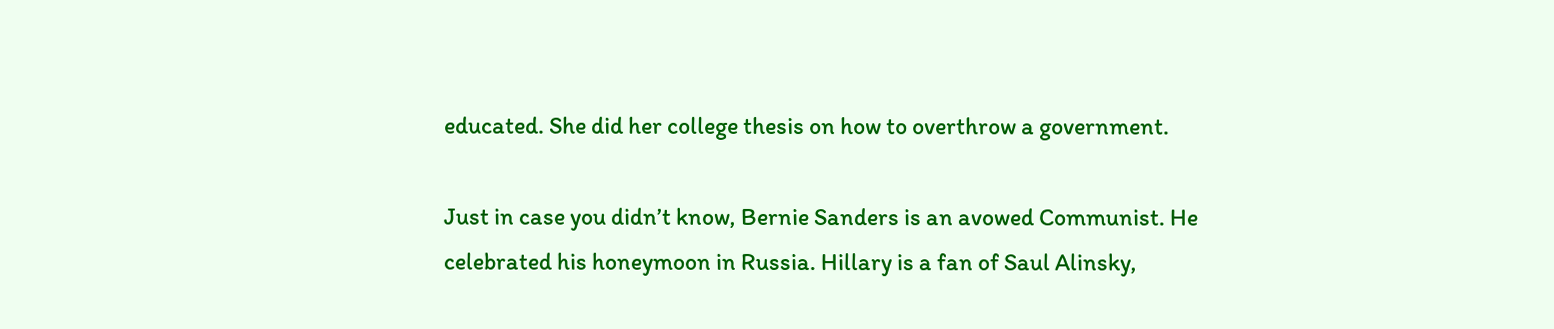educated. She did her college thesis on how to overthrow a government.

Just in case you didn’t know, Bernie Sanders is an avowed Communist. He celebrated his honeymoon in Russia. Hillary is a fan of Saul Alinsky,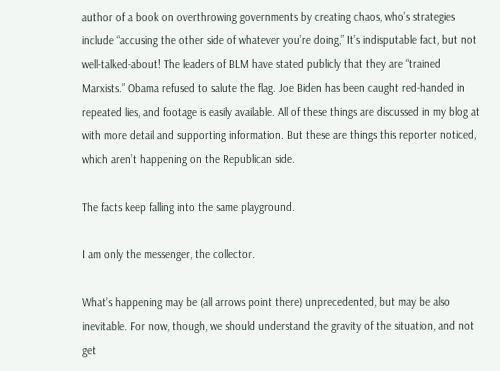author of a book on overthrowing governments by creating chaos, who’s strategies include “accusing the other side of whatever you’re doing,” It’s indisputable fact, but not well-talked-about! The leaders of BLM have stated publicly that they are “trained Marxists.” Obama refused to salute the flag. Joe Biden has been caught red-handed in repeated lies, and footage is easily available. All of these things are discussed in my blog at with more detail and supporting information. But these are things this reporter noticed, which aren’t happening on the Republican side.

The facts keep falling into the same playground.

I am only the messenger, the collector.

What’s happening may be (all arrows point there) unprecedented, but may be also inevitable. For now, though, we should understand the gravity of the situation, and not get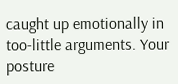caught up emotionally in too-little arguments. Your posture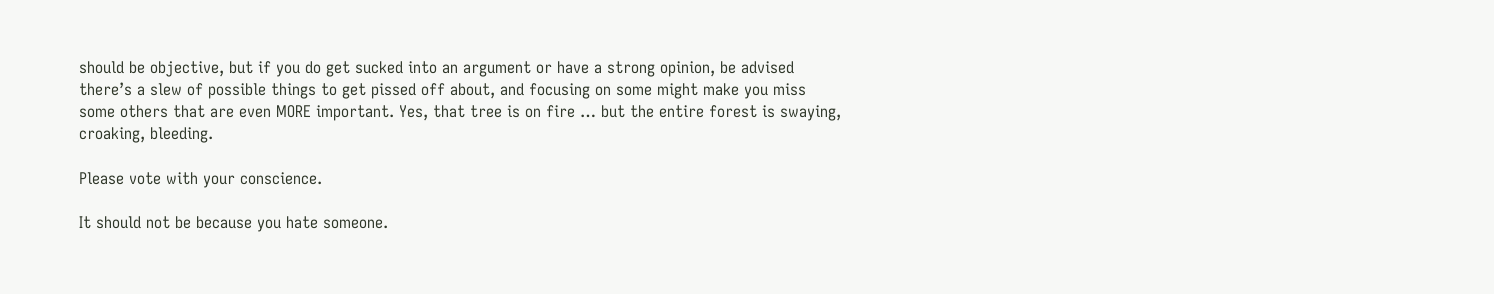should be objective, but if you do get sucked into an argument or have a strong opinion, be advised there’s a slew of possible things to get pissed off about, and focusing on some might make you miss some others that are even MORE important. Yes, that tree is on fire … but the entire forest is swaying, croaking, bleeding.

Please vote with your conscience.

It should not be because you hate someone.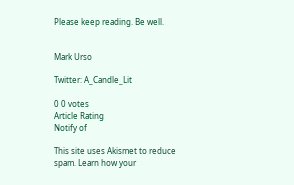Please keep reading. Be well.


Mark Urso

Twitter: A_Candle_Lit

0 0 votes
Article Rating
Notify of

This site uses Akismet to reduce spam. Learn how your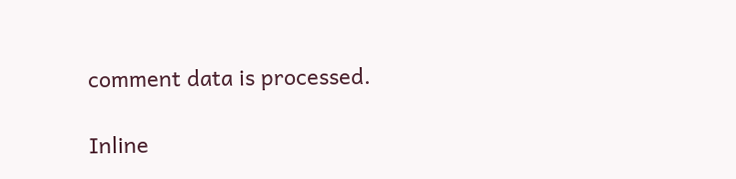comment data is processed.

Inline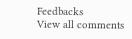Feedbacks
View all comments